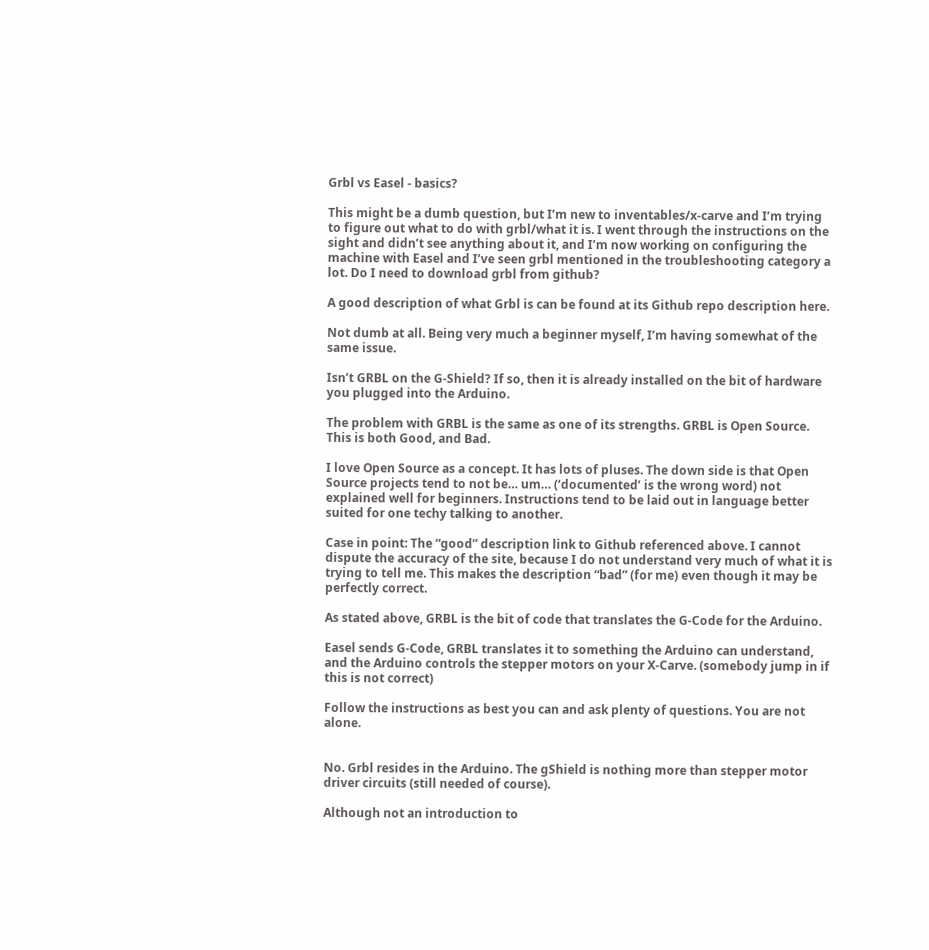Grbl vs Easel - basics?

This might be a dumb question, but I’m new to inventables/x-carve and I’m trying to figure out what to do with grbl/what it is. I went through the instructions on the sight and didn’t see anything about it, and I’m now working on configuring the machine with Easel and I’ve seen grbl mentioned in the troubleshooting category a lot. Do I need to download grbl from github?

A good description of what Grbl is can be found at its Github repo description here.

Not dumb at all. Being very much a beginner myself, I’m having somewhat of the same issue.

Isn’t GRBL on the G-Shield? If so, then it is already installed on the bit of hardware you plugged into the Arduino.

The problem with GRBL is the same as one of its strengths. GRBL is Open Source. This is both Good, and Bad.

I love Open Source as a concept. It has lots of pluses. The down side is that Open Source projects tend to not be… um… (‘documented’ is the wrong word) not explained well for beginners. Instructions tend to be laid out in language better suited for one techy talking to another.

Case in point: The “good” description link to Github referenced above. I cannot dispute the accuracy of the site, because I do not understand very much of what it is trying to tell me. This makes the description “bad” (for me) even though it may be perfectly correct.

As stated above, GRBL is the bit of code that translates the G-Code for the Arduino.

Easel sends G-Code, GRBL translates it to something the Arduino can understand, and the Arduino controls the stepper motors on your X-Carve. (somebody jump in if this is not correct)

Follow the instructions as best you can and ask plenty of questions. You are not alone.


No. Grbl resides in the Arduino. The gShield is nothing more than stepper motor driver circuits (still needed of course).

Although not an introduction to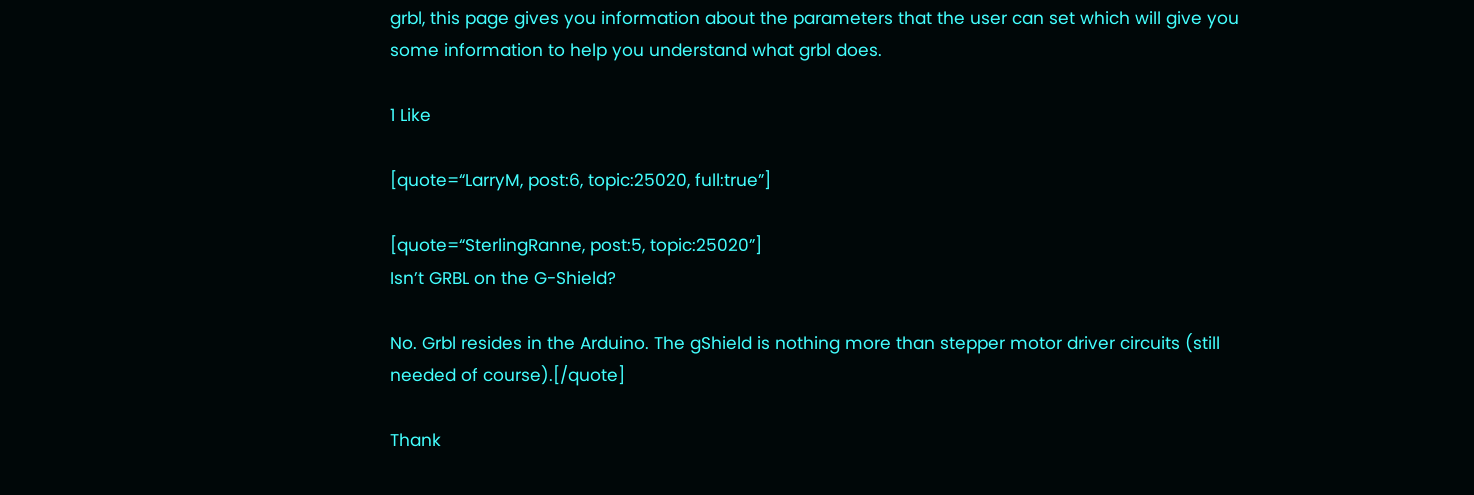grbl, this page gives you information about the parameters that the user can set which will give you some information to help you understand what grbl does.

1 Like

[quote=“LarryM, post:6, topic:25020, full:true”]

[quote=“SterlingRanne, post:5, topic:25020”]
Isn’t GRBL on the G-Shield?

No. Grbl resides in the Arduino. The gShield is nothing more than stepper motor driver circuits (still needed of course).[/quote]

Thank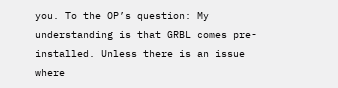you. To the OP’s question: My understanding is that GRBL comes pre-installed. Unless there is an issue where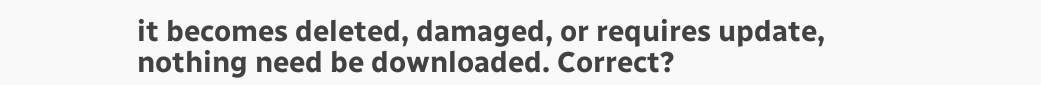it becomes deleted, damaged, or requires update, nothing need be downloaded. Correct?